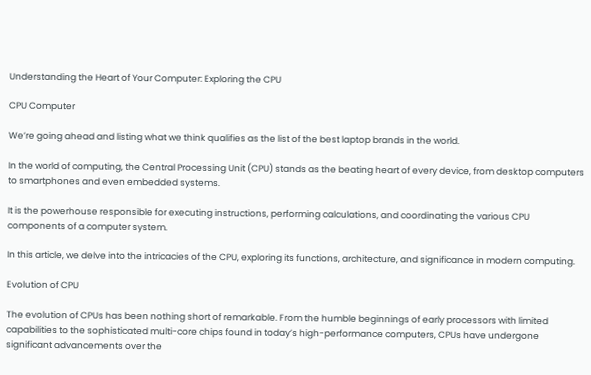Understanding the Heart of Your Computer: Exploring the CPU

CPU Computer

We’re going ahead and listing what we think qualifies as the list of the best laptop brands in the world.

In the world of computing, the Central Processing Unit (CPU) stands as the beating heart of every device, from desktop computers to smartphones and even embedded systems.

It is the powerhouse responsible for executing instructions, performing calculations, and coordinating the various CPU components of a computer system.

In this article, we delve into the intricacies of the CPU, exploring its functions, architecture, and significance in modern computing.

Evolution of CPU

The evolution of CPUs has been nothing short of remarkable. From the humble beginnings of early processors with limited capabilities to the sophisticated multi-core chips found in today’s high-performance computers, CPUs have undergone significant advancements over the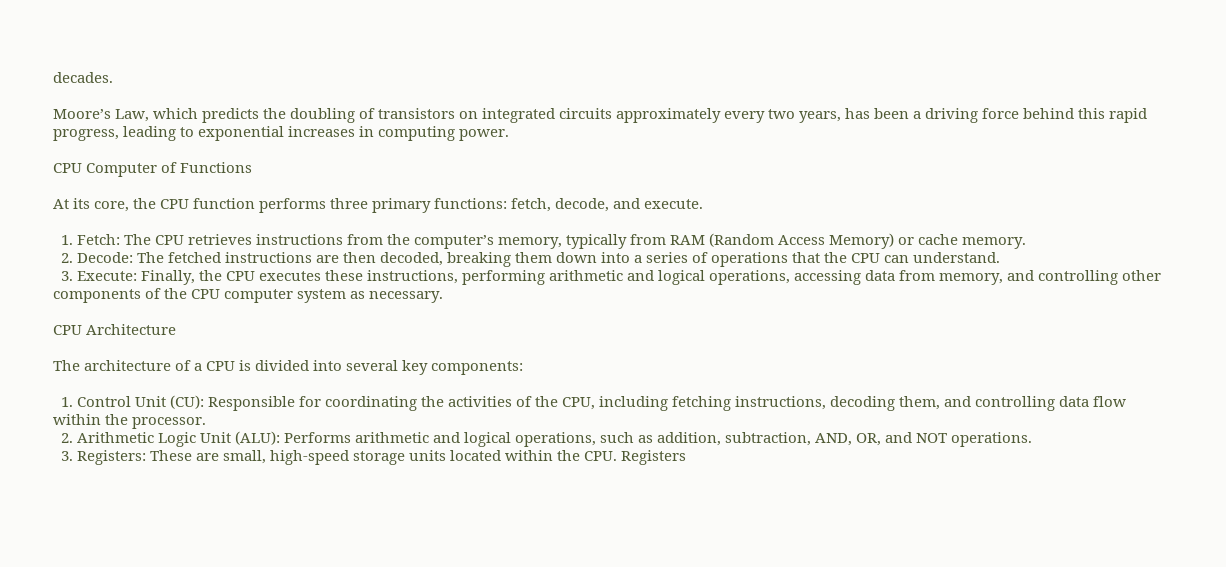decades.

Moore’s Law, which predicts the doubling of transistors on integrated circuits approximately every two years, has been a driving force behind this rapid progress, leading to exponential increases in computing power.

CPU Computer of Functions

At its core, the CPU function performs three primary functions: fetch, decode, and execute.

  1. Fetch: The CPU retrieves instructions from the computer’s memory, typically from RAM (Random Access Memory) or cache memory.
  2. Decode: The fetched instructions are then decoded, breaking them down into a series of operations that the CPU can understand.
  3. Execute: Finally, the CPU executes these instructions, performing arithmetic and logical operations, accessing data from memory, and controlling other components of the CPU computer system as necessary.

CPU Architecture

The architecture of a CPU is divided into several key components:

  1. Control Unit (CU): Responsible for coordinating the activities of the CPU, including fetching instructions, decoding them, and controlling data flow within the processor.
  2. Arithmetic Logic Unit (ALU): Performs arithmetic and logical operations, such as addition, subtraction, AND, OR, and NOT operations.
  3. Registers: These are small, high-speed storage units located within the CPU. Registers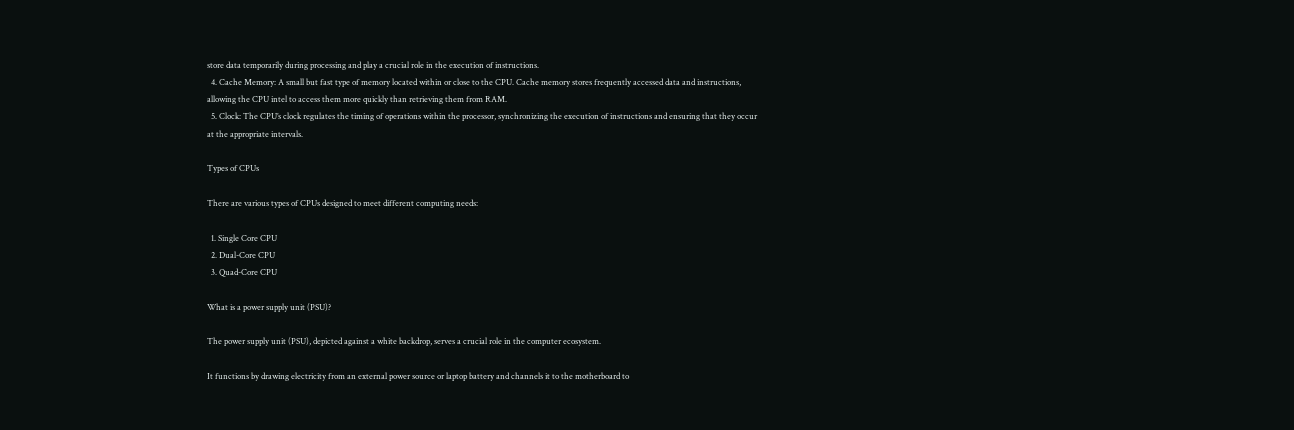store data temporarily during processing and play a crucial role in the execution of instructions.
  4. Cache Memory: A small but fast type of memory located within or close to the CPU. Cache memory stores frequently accessed data and instructions, allowing the CPU intel to access them more quickly than retrieving them from RAM.
  5. Clock: The CPU’s clock regulates the timing of operations within the processor, synchronizing the execution of instructions and ensuring that they occur at the appropriate intervals.

Types of CPUs

There are various types of CPUs designed to meet different computing needs:

  1. Single Core CPU
  2. Dual-Core CPU
  3. Quad-Core CPU

What is a power supply unit (PSU)?

The power supply unit (PSU), depicted against a white backdrop, serves a crucial role in the computer ecosystem.

It functions by drawing electricity from an external power source or laptop battery and channels it to the motherboard to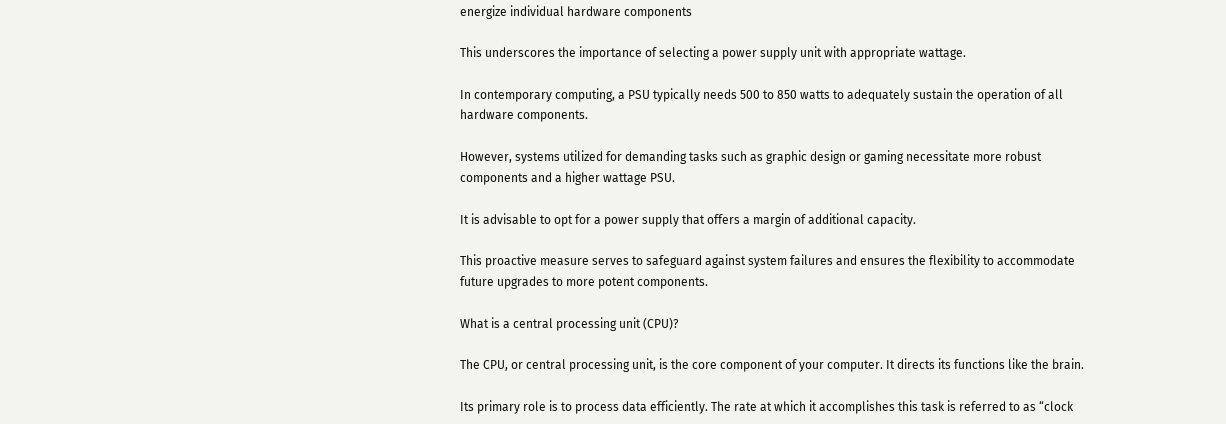energize individual hardware components

This underscores the importance of selecting a power supply unit with appropriate wattage.

In contemporary computing, a PSU typically needs 500 to 850 watts to adequately sustain the operation of all hardware components.

However, systems utilized for demanding tasks such as graphic design or gaming necessitate more robust components and a higher wattage PSU.

It is advisable to opt for a power supply that offers a margin of additional capacity.

This proactive measure serves to safeguard against system failures and ensures the flexibility to accommodate future upgrades to more potent components.

What is a central processing unit (CPU)?

The CPU, or central processing unit, is the core component of your computer. It directs its functions like the brain.

Its primary role is to process data efficiently. The rate at which it accomplishes this task is referred to as “clock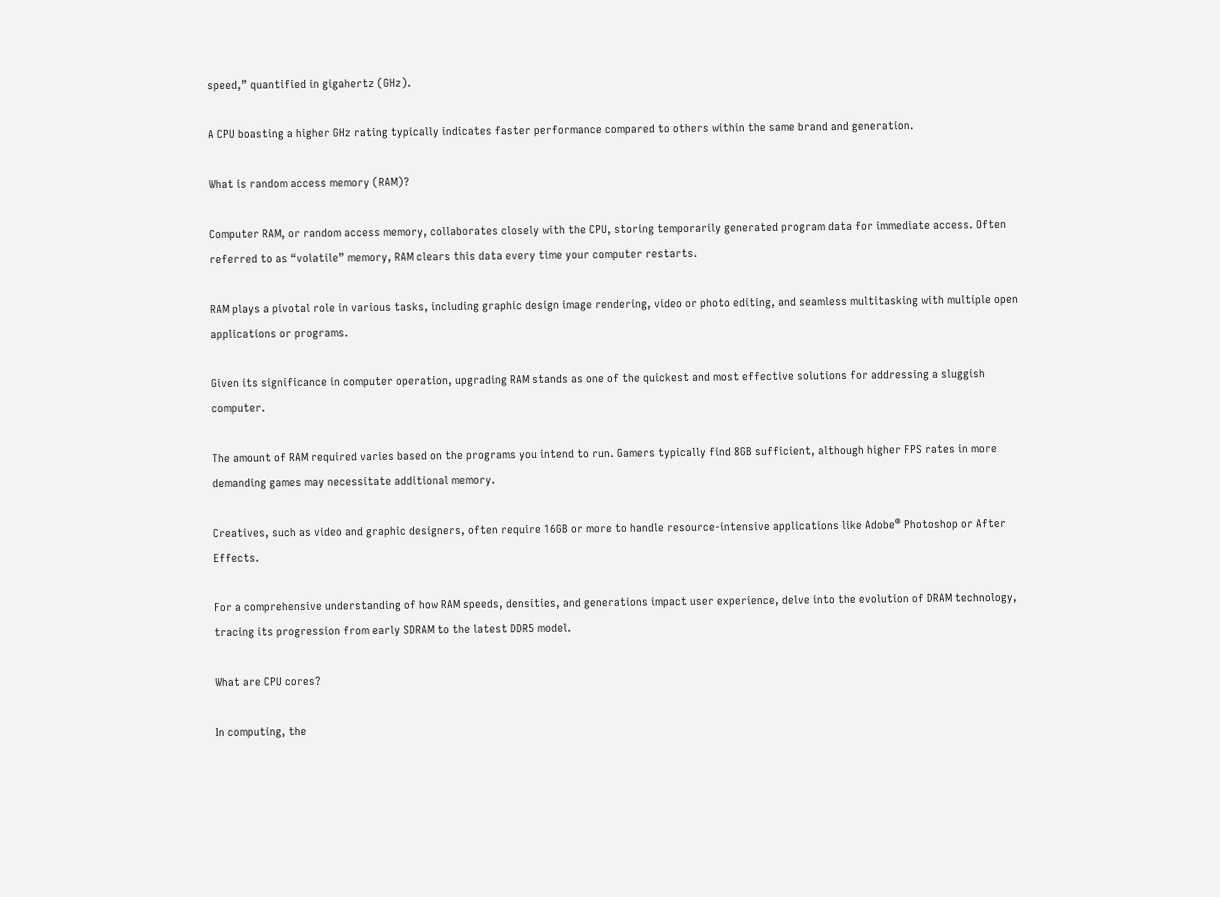speed,” quantified in gigahertz (GHz).

A CPU boasting a higher GHz rating typically indicates faster performance compared to others within the same brand and generation.

What is random access memory (RAM)?

Computer RAM, or random access memory, collaborates closely with the CPU, storing temporarily generated program data for immediate access. Often referred to as “volatile” memory, RAM clears this data every time your computer restarts.

RAM plays a pivotal role in various tasks, including graphic design image rendering, video or photo editing, and seamless multitasking with multiple open applications or programs.

Given its significance in computer operation, upgrading RAM stands as one of the quickest and most effective solutions for addressing a sluggish computer.

The amount of RAM required varies based on the programs you intend to run. Gamers typically find 8GB sufficient, although higher FPS rates in more demanding games may necessitate additional memory.

Creatives, such as video and graphic designers, often require 16GB or more to handle resource-intensive applications like Adobe® Photoshop or After Effects.

For a comprehensive understanding of how RAM speeds, densities, and generations impact user experience, delve into the evolution of DRAM technology, tracing its progression from early SDRAM to the latest DDR5 model.

What are CPU cores?

In computing, the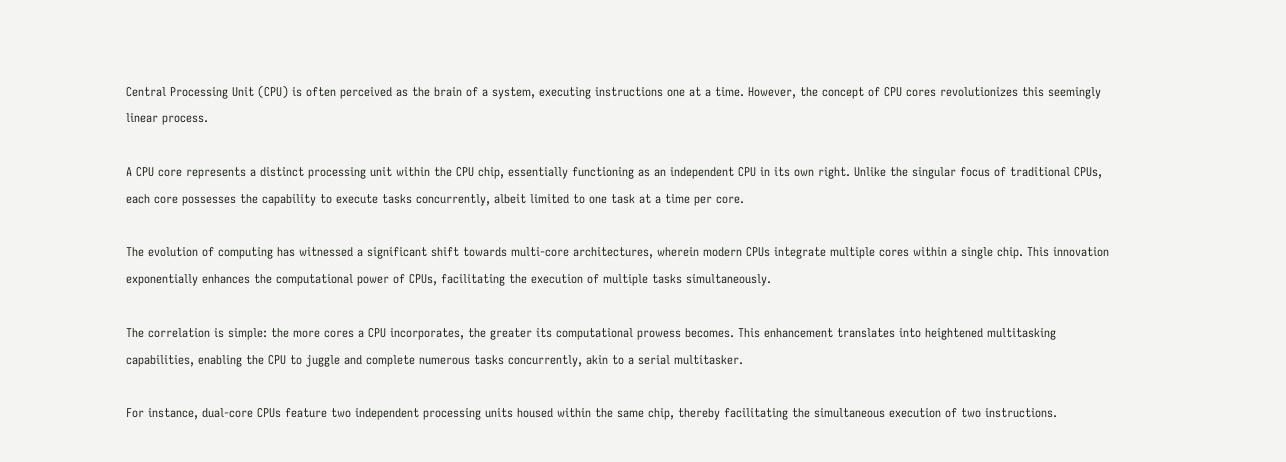Central Processing Unit (CPU) is often perceived as the brain of a system, executing instructions one at a time. However, the concept of CPU cores revolutionizes this seemingly linear process.

A CPU core represents a distinct processing unit within the CPU chip, essentially functioning as an independent CPU in its own right. Unlike the singular focus of traditional CPUs, each core possesses the capability to execute tasks concurrently, albeit limited to one task at a time per core.

The evolution of computing has witnessed a significant shift towards multi-core architectures, wherein modern CPUs integrate multiple cores within a single chip. This innovation exponentially enhances the computational power of CPUs, facilitating the execution of multiple tasks simultaneously.

The correlation is simple: the more cores a CPU incorporates, the greater its computational prowess becomes. This enhancement translates into heightened multitasking capabilities, enabling the CPU to juggle and complete numerous tasks concurrently, akin to a serial multitasker.

For instance, dual-core CPUs feature two independent processing units housed within the same chip, thereby facilitating the simultaneous execution of two instructions.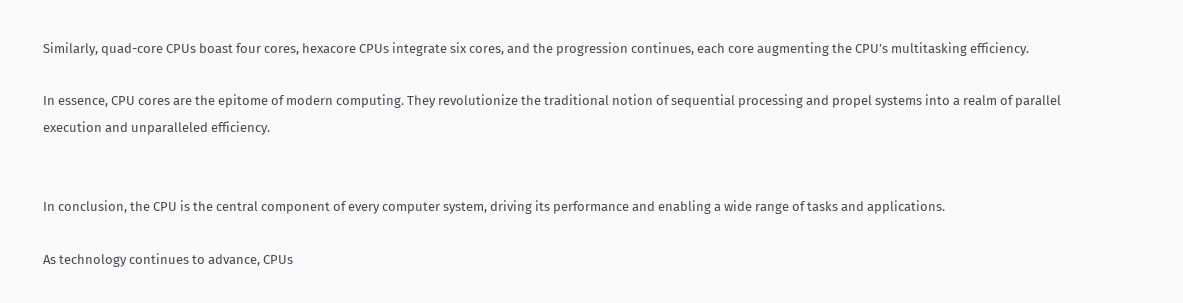Similarly, quad-core CPUs boast four cores, hexacore CPUs integrate six cores, and the progression continues, each core augmenting the CPU’s multitasking efficiency.

In essence, CPU cores are the epitome of modern computing. They revolutionize the traditional notion of sequential processing and propel systems into a realm of parallel execution and unparalleled efficiency.


In conclusion, the CPU is the central component of every computer system, driving its performance and enabling a wide range of tasks and applications.

As technology continues to advance, CPUs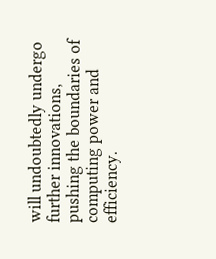will undoubtedly undergo further innovations, pushing the boundaries of computing power and efficiency.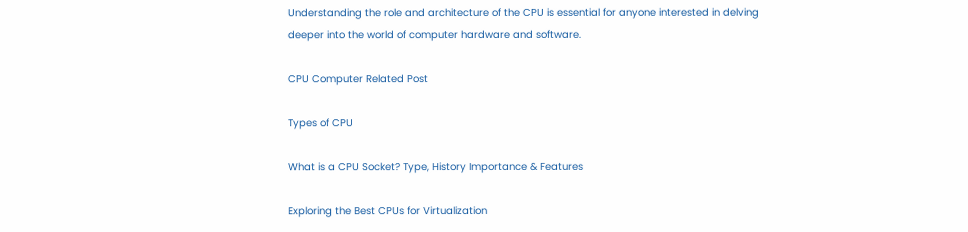Understanding the role and architecture of the CPU is essential for anyone interested in delving deeper into the world of computer hardware and software.

CPU Computer Related Post

Types of CPU

What is a CPU Socket? Type, History Importance & Features

Exploring the Best CPUs for Virtualization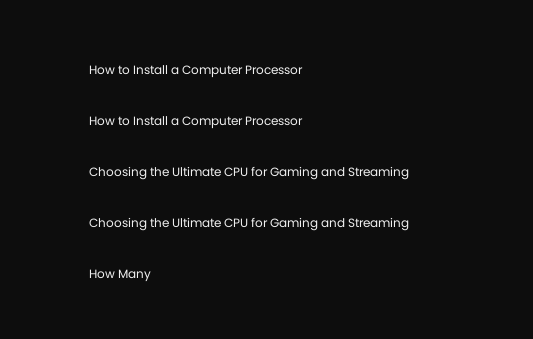How to Install a Computer Processor

How to Install a Computer Processor

Choosing the Ultimate CPU for Gaming and Streaming

Choosing the Ultimate CPU for Gaming and Streaming

How Many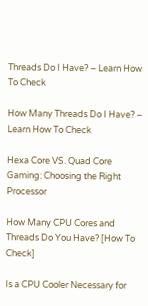Threads Do I Have? – Learn How To Check

How Many Threads Do I Have? – Learn How To Check

Hexa Core VS. Quad Core Gaming: Choosing the Right Processor

How Many CPU Cores and Threads Do You Have? [How To Check]

Is a CPU Cooler Necessary for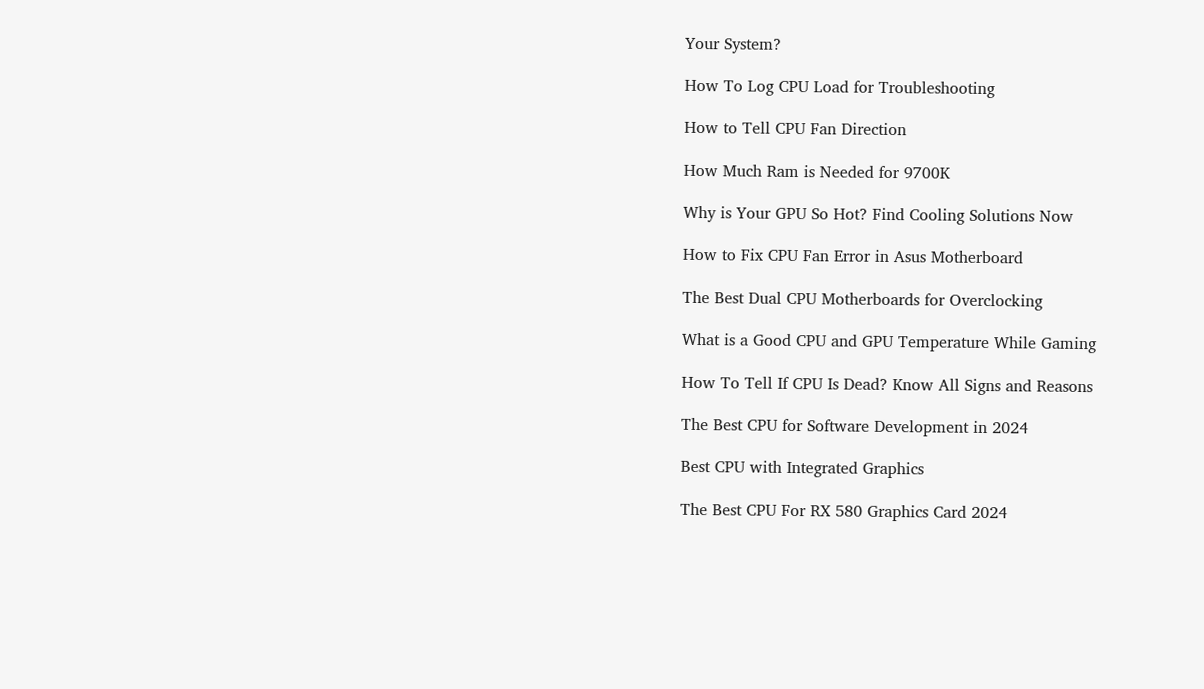Your System?

How To Log CPU Load for Troubleshooting

How to Tell CPU Fan Direction

How Much Ram is Needed for 9700K

Why is Your GPU So Hot? Find Cooling Solutions Now

How to Fix CPU Fan Error in Asus Motherboard

The Best Dual CPU Motherboards for Overclocking

What is a Good CPU and GPU Temperature While Gaming

How To Tell If CPU Is Dead? Know All Signs and Reasons

The Best CPU for Software Development in 2024

Best CPU with Integrated Graphics

The Best CPU For RX 580 Graphics Card 2024